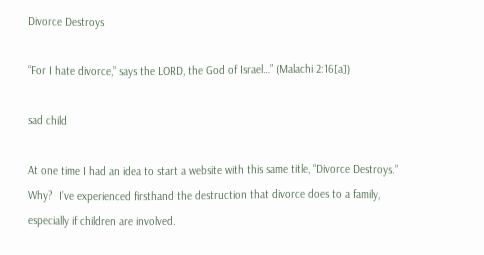Divorce Destroys

“For I hate divorce,” says the LORD, the God of Israel…” (Malachi 2:16[a])

sad child

At one time I had an idea to start a website with this same title, “Divorce Destroys.”  Why?  I’ve experienced firsthand the destruction that divorce does to a family, especially if children are involved.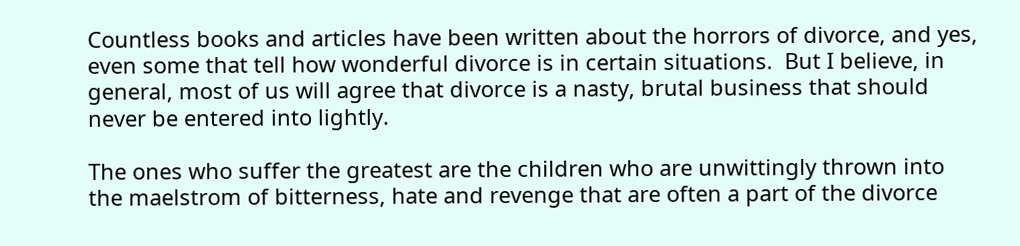Countless books and articles have been written about the horrors of divorce, and yes, even some that tell how wonderful divorce is in certain situations.  But I believe, in general, most of us will agree that divorce is a nasty, brutal business that should never be entered into lightly.

The ones who suffer the greatest are the children who are unwittingly thrown into the maelstrom of bitterness, hate and revenge that are often a part of the divorce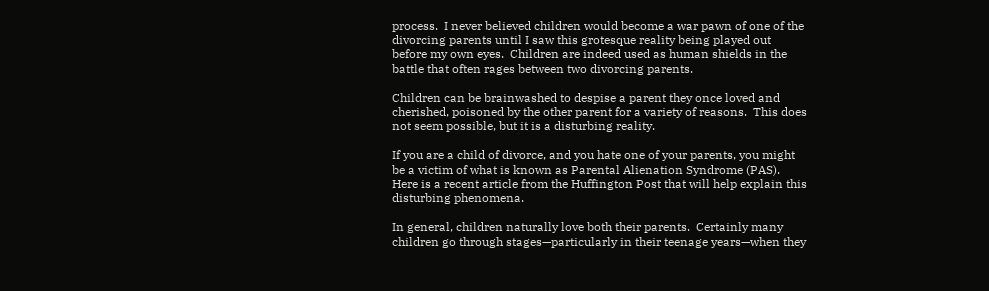process.  I never believed children would become a war pawn of one of the divorcing parents until I saw this grotesque reality being played out before my own eyes.  Children are indeed used as human shields in the battle that often rages between two divorcing parents.

Children can be brainwashed to despise a parent they once loved and cherished, poisoned by the other parent for a variety of reasons.  This does not seem possible, but it is a disturbing reality.

If you are a child of divorce, and you hate one of your parents, you might be a victim of what is known as Parental Alienation Syndrome (PAS).  Here is a recent article from the Huffington Post that will help explain this disturbing phenomena.

In general, children naturally love both their parents.  Certainly many children go through stages—particularly in their teenage years—when they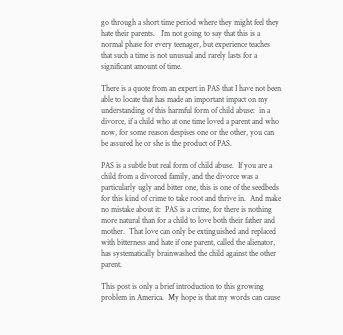go through a short time period where they might feel they hate their parents.   I’m not going to say that this is a normal phase for every teenager, but experience teaches that such a time is not unusual and rarely lasts for a significant amount of time.

There is a quote from an expert in PAS that I have not been able to locate that has made an important impact on my understanding of this harmful form of child abuse:  in a divorce, if a child who at one time loved a parent and who now, for some reason despises one or the other, you can be assured he or she is the product of PAS.

PAS is a subtle but real form of child abuse.  If you are a child from a divorced family, and the divorce was a particularly ugly and bitter one, this is one of the seedbeds for this kind of crime to take root and thrive in.  And make no mistake about it:  PAS is a crime, for there is nothing more natural than for a child to love both their father and mother.  That love can only be extinguished and replaced with bitterness and hate if one parent, called the alienator, has systematically brainwashed the child against the other parent.

This post is only a brief introduction to this growing problem in America.  My hope is that my words can cause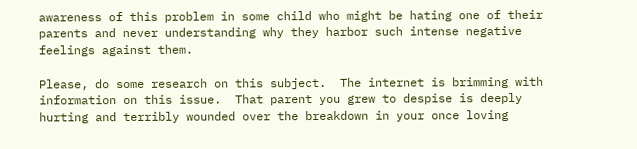awareness of this problem in some child who might be hating one of their parents and never understanding why they harbor such intense negative feelings against them.

Please, do some research on this subject.  The internet is brimming with information on this issue.  That parent you grew to despise is deeply hurting and terribly wounded over the breakdown in your once loving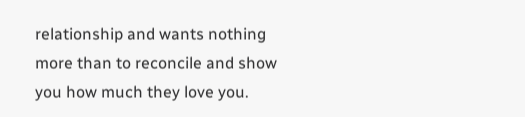relationship and wants nothing more than to reconcile and show you how much they love you.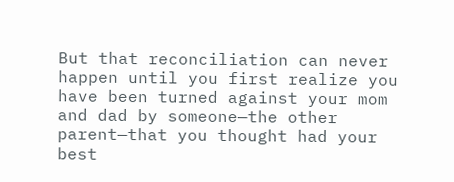But that reconciliation can never happen until you first realize you have been turned against your mom and dad by someone—the other parent—that you thought had your best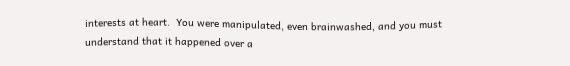interests at heart.  You were manipulated, even brainwashed, and you must understand that it happened over a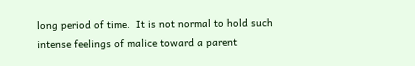long period of time.  It is not normal to hold such intense feelings of malice toward a parent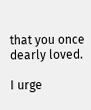that you once dearly loved.

I urge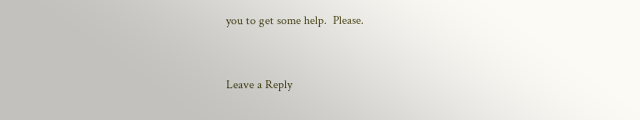you to get some help.  Please.


Leave a Reply